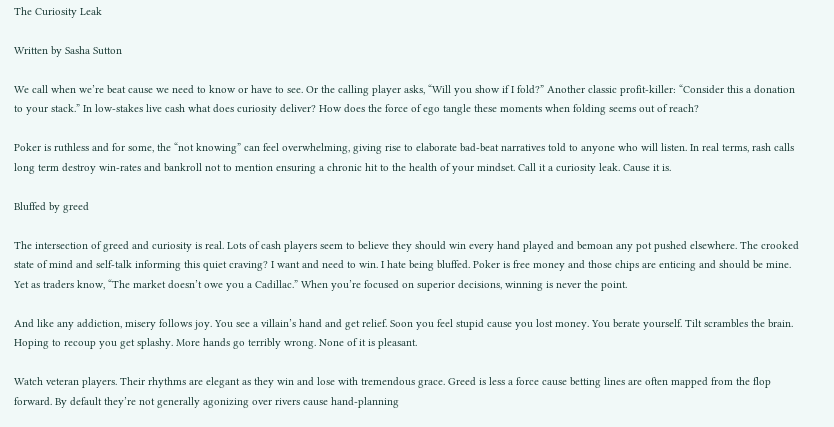The Curiosity Leak

Written by Sasha Sutton

We call when we’re beat cause we need to know or have to see. Or the calling player asks, “Will you show if I fold?” Another classic profit-killer: “Consider this a donation to your stack.” In low-stakes live cash what does curiosity deliver? How does the force of ego tangle these moments when folding seems out of reach?

Poker is ruthless and for some, the “not knowing” can feel overwhelming, giving rise to elaborate bad-beat narratives told to anyone who will listen. In real terms, rash calls long term destroy win-rates and bankroll not to mention ensuring a chronic hit to the health of your mindset. Call it a curiosity leak. Cause it is.

Bluffed by greed

The intersection of greed and curiosity is real. Lots of cash players seem to believe they should win every hand played and bemoan any pot pushed elsewhere. The crooked state of mind and self-talk informing this quiet craving? I want and need to win. I hate being bluffed. Poker is free money and those chips are enticing and should be mine. Yet as traders know, “The market doesn’t owe you a Cadillac.” When you’re focused on superior decisions, winning is never the point.

And like any addiction, misery follows joy. You see a villain’s hand and get relief. Soon you feel stupid cause you lost money. You berate yourself. Tilt scrambles the brain. Hoping to recoup you get splashy. More hands go terribly wrong. None of it is pleasant.

Watch veteran players. Their rhythms are elegant as they win and lose with tremendous grace. Greed is less a force cause betting lines are often mapped from the flop forward. By default they’re not generally agonizing over rivers cause hand-planning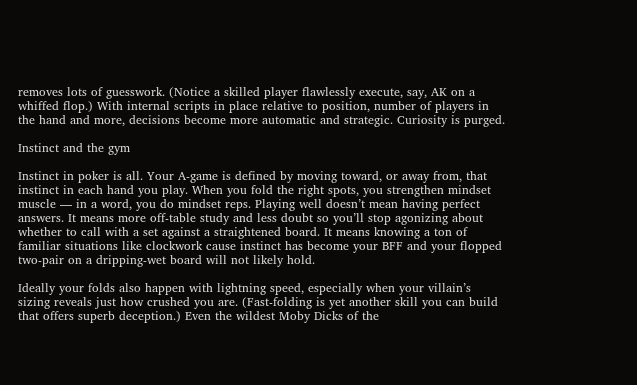removes lots of guesswork. (Notice a skilled player flawlessly execute, say, AK on a whiffed flop.) With internal scripts in place relative to position, number of players in the hand and more, decisions become more automatic and strategic. Curiosity is purged.

Instinct and the gym

Instinct in poker is all. Your A-game is defined by moving toward, or away from, that instinct in each hand you play. When you fold the right spots, you strengthen mindset muscle — in a word, you do mindset reps. Playing well doesn’t mean having perfect answers. It means more off-table study and less doubt so you’ll stop agonizing about whether to call with a set against a straightened board. It means knowing a ton of familiar situations like clockwork cause instinct has become your BFF and your flopped two-pair on a dripping-wet board will not likely hold.

Ideally your folds also happen with lightning speed, especially when your villain’s sizing reveals just how crushed you are. (Fast-folding is yet another skill you can build that offers superb deception.) Even the wildest Moby Dicks of the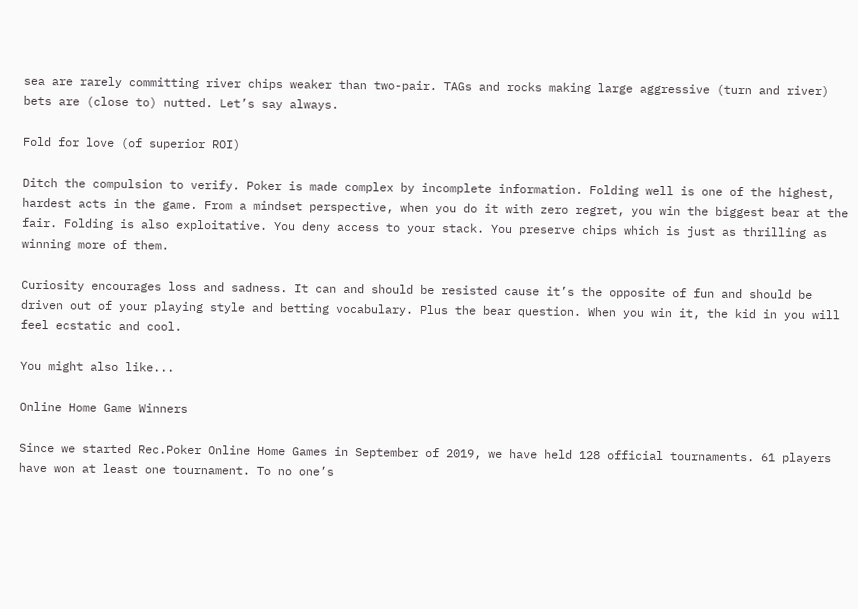sea are rarely committing river chips weaker than two-pair. TAGs and rocks making large aggressive (turn and river) bets are (close to) nutted. Let’s say always.

Fold for love (of superior ROI)

Ditch the compulsion to verify. Poker is made complex by incomplete information. Folding well is one of the highest, hardest acts in the game. From a mindset perspective, when you do it with zero regret, you win the biggest bear at the fair. Folding is also exploitative. You deny access to your stack. You preserve chips which is just as thrilling as winning more of them.

Curiosity encourages loss and sadness. It can and should be resisted cause it’s the opposite of fun and should be driven out of your playing style and betting vocabulary. Plus the bear question. When you win it, the kid in you will feel ecstatic and cool.

You might also like...

Online Home Game Winners

Since we started Rec.Poker Online Home Games in September of 2019, we have held 128 official tournaments. 61 players have won at least one tournament. To no one’s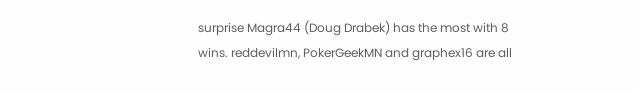surprise Magra44 (Doug Drabek) has the most with 8 wins. reddevilmn, PokerGeekMN and graphex16 are all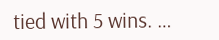tied with 5 wins. …